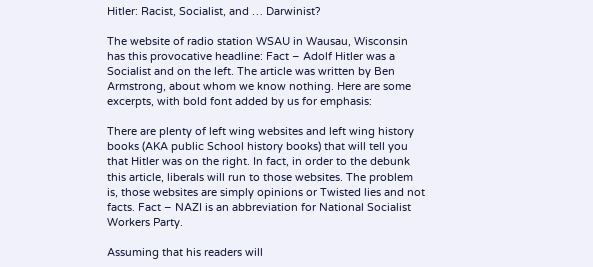Hitler: Racist, Socialist, and … Darwinist?

The website of radio station WSAU in Wausau, Wisconsin has this provocative headline: Fact – Adolf Hitler was a Socialist and on the left. The article was written by Ben Armstrong, about whom we know nothing. Here are some excerpts, with bold font added by us for emphasis:

There are plenty of left wing websites and left wing history books (AKA public School history books) that will tell you that Hitler was on the right. In fact, in order to the debunk this article, liberals will run to those websites. The problem is, those websites are simply opinions or Twisted lies and not facts. Fact – NAZI is an abbreviation for National Socialist Workers Party.

Assuming that his readers will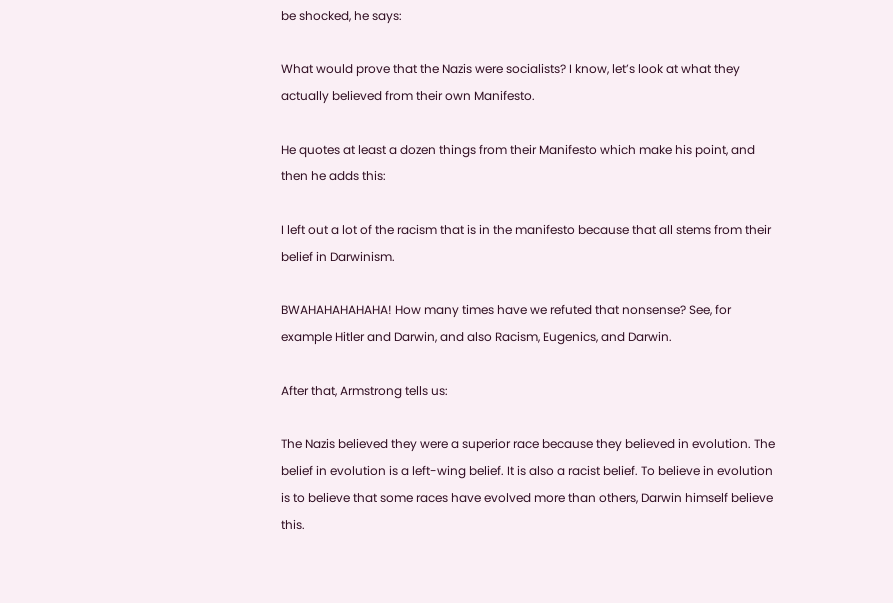be shocked, he says:

What would prove that the Nazis were socialists? I know, let’s look at what they actually believed from their own Manifesto.

He quotes at least a dozen things from their Manifesto which make his point, and then he adds this:

I left out a lot of the racism that is in the manifesto because that all stems from their belief in Darwinism.

BWAHAHAHAHAHA! How many times have we refuted that nonsense? See, for example Hitler and Darwin, and also Racism, Eugenics, and Darwin.

After that, Armstrong tells us:

The Nazis believed they were a superior race because they believed in evolution. The belief in evolution is a left-wing belief. It is also a racist belief. To believe in evolution is to believe that some races have evolved more than others, Darwin himself believe this.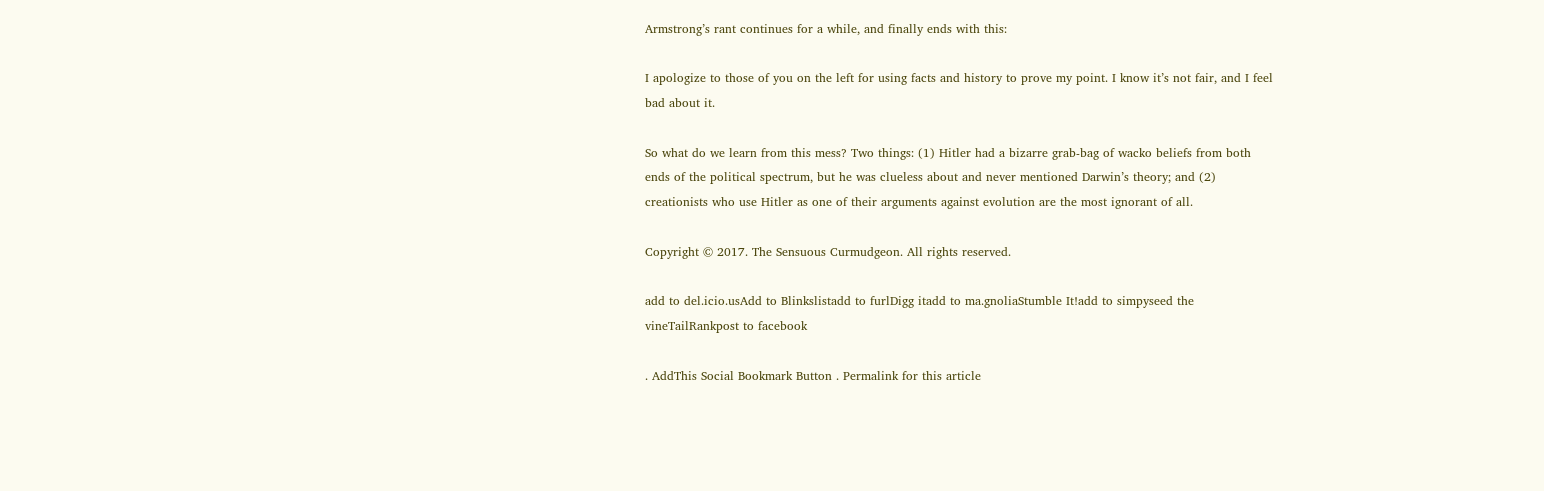Armstrong’s rant continues for a while, and finally ends with this:

I apologize to those of you on the left for using facts and history to prove my point. I know it’s not fair, and I feel bad about it.

So what do we learn from this mess? Two things: (1) Hitler had a bizarre grab-bag of wacko beliefs from both ends of the political spectrum, but he was clueless about and never mentioned Darwin’s theory; and (2) creationists who use Hitler as one of their arguments against evolution are the most ignorant of all.

Copyright © 2017. The Sensuous Curmudgeon. All rights reserved.

add to del.icio.usAdd to Blinkslistadd to furlDigg itadd to ma.gnoliaStumble It!add to simpyseed the vineTailRankpost to facebook

. AddThis Social Bookmark Button . Permalink for this article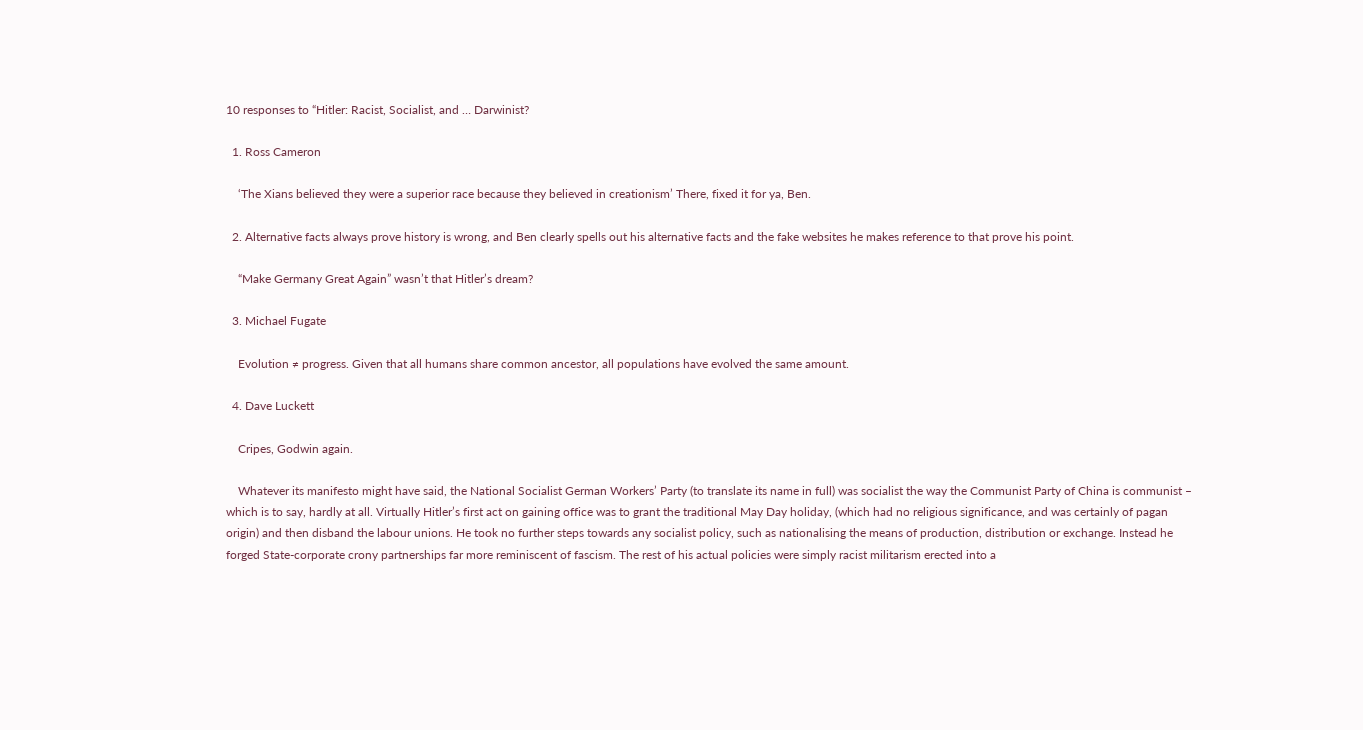10 responses to “Hitler: Racist, Socialist, and … Darwinist?

  1. Ross Cameron

    ‘The Xians believed they were a superior race because they believed in creationism’ There, fixed it for ya, Ben.

  2. Alternative facts always prove history is wrong, and Ben clearly spells out his alternative facts and the fake websites he makes reference to that prove his point.

    “Make Germany Great Again” wasn’t that Hitler’s dream?

  3. Michael Fugate

    Evolution ≠ progress. Given that all humans share common ancestor, all populations have evolved the same amount.

  4. Dave Luckett

    Cripes, Godwin again.

    Whatever its manifesto might have said, the National Socialist German Workers’ Party (to translate its name in full) was socialist the way the Communist Party of China is communist – which is to say, hardly at all. Virtually Hitler’s first act on gaining office was to grant the traditional May Day holiday, (which had no religious significance, and was certainly of pagan origin) and then disband the labour unions. He took no further steps towards any socialist policy, such as nationalising the means of production, distribution or exchange. Instead he forged State-corporate crony partnerships far more reminiscent of fascism. The rest of his actual policies were simply racist militarism erected into a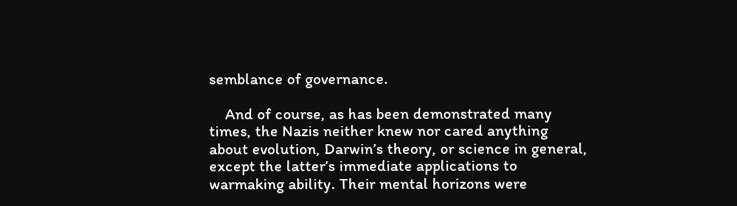semblance of governance.

    And of course, as has been demonstrated many times, the Nazis neither knew nor cared anything about evolution, Darwin’s theory, or science in general, except the latter’s immediate applications to warmaking ability. Their mental horizons were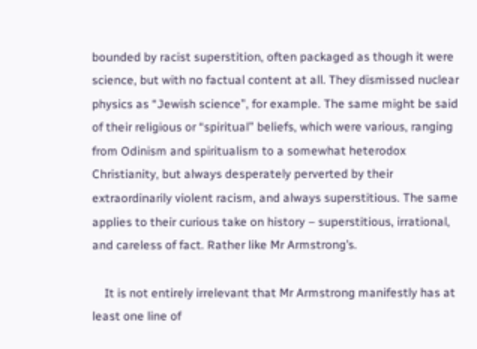bounded by racist superstition, often packaged as though it were science, but with no factual content at all. They dismissed nuclear physics as “Jewish science”, for example. The same might be said of their religious or “spiritual” beliefs, which were various, ranging from Odinism and spiritualism to a somewhat heterodox Christianity, but always desperately perverted by their extraordinarily violent racism, and always superstitious. The same applies to their curious take on history – superstitious, irrational, and careless of fact. Rather like Mr Armstrong’s.

    It is not entirely irrelevant that Mr Armstrong manifestly has at least one line of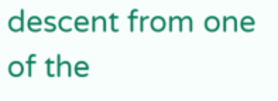descent from one of the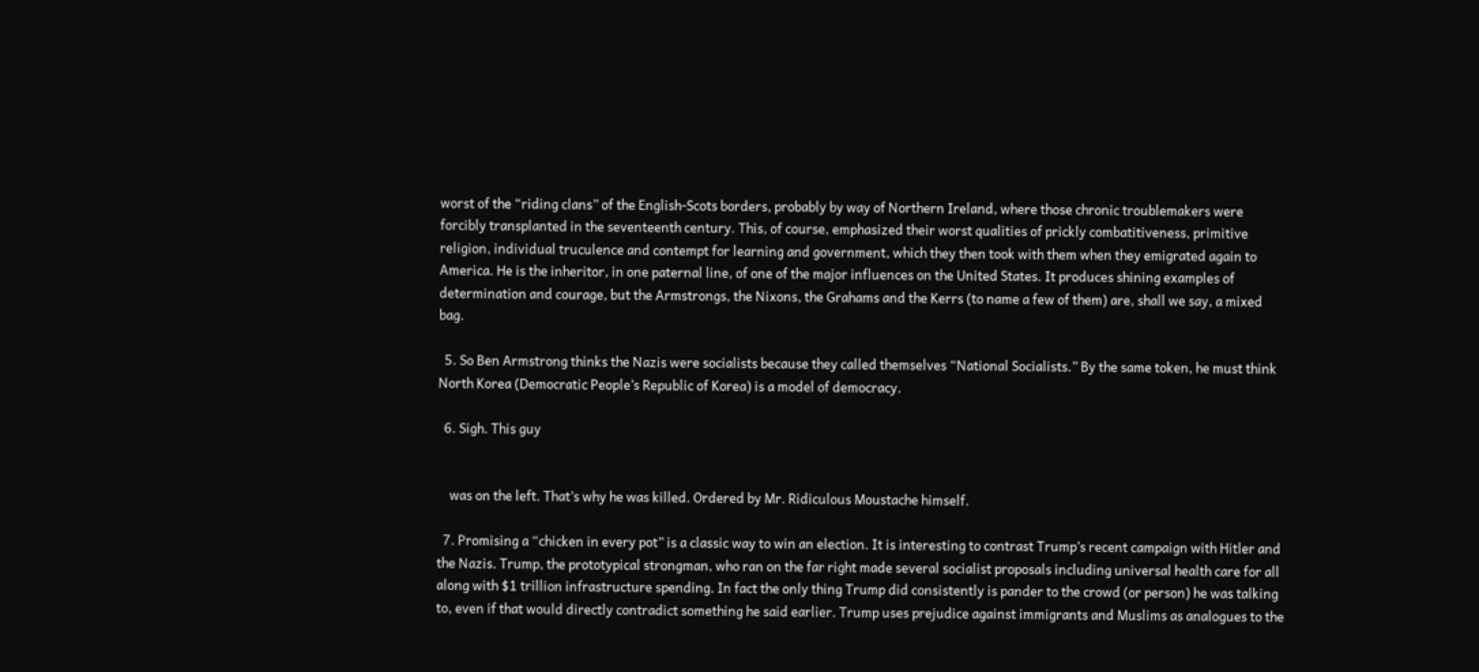worst of the “riding clans” of the English-Scots borders, probably by way of Northern Ireland, where those chronic troublemakers were forcibly transplanted in the seventeenth century. This, of course, emphasized their worst qualities of prickly combatitiveness, primitive religion, individual truculence and contempt for learning and government, which they then took with them when they emigrated again to America. He is the inheritor, in one paternal line, of one of the major influences on the United States. It produces shining examples of determination and courage, but the Armstrongs, the Nixons, the Grahams and the Kerrs (to name a few of them) are, shall we say, a mixed bag.

  5. So Ben Armstrong thinks the Nazis were socialists because they called themselves “National Socialists.” By the same token, he must think North Korea (Democratic People’s Republic of Korea) is a model of democracy.

  6. Sigh. This guy


    was on the left. That’s why he was killed. Ordered by Mr. Ridiculous Moustache himself.

  7. Promising a “chicken in every pot” is a classic way to win an election. It is interesting to contrast Trump’s recent campaign with Hitler and the Nazis. Trump, the prototypical strongman, who ran on the far right made several socialist proposals including universal health care for all along with $1 trillion infrastructure spending. In fact the only thing Trump did consistently is pander to the crowd (or person) he was talking to, even if that would directly contradict something he said earlier. Trump uses prejudice against immigrants and Muslims as analogues to the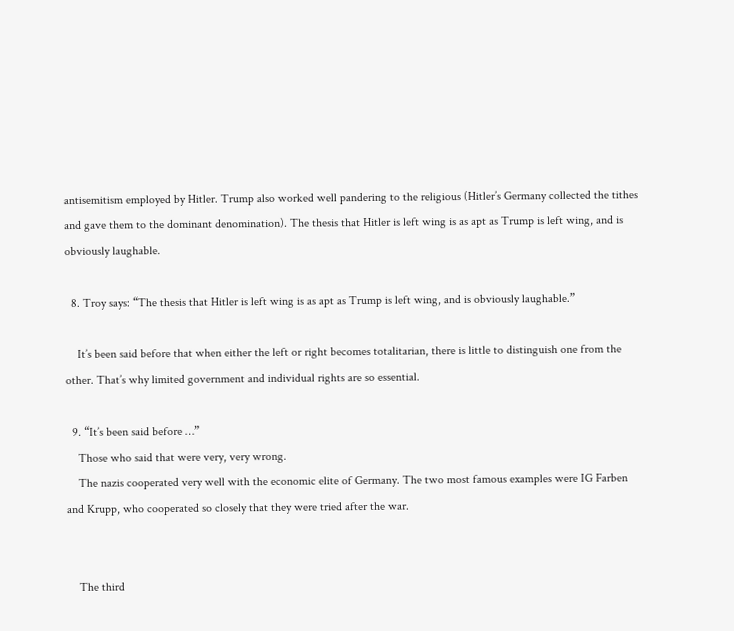antisemitism employed by Hitler. Trump also worked well pandering to the religious (Hitler’s Germany collected the tithes and gave them to the dominant denomination). The thesis that Hitler is left wing is as apt as Trump is left wing, and is obviously laughable.

  8. Troy says: “The thesis that Hitler is left wing is as apt as Trump is left wing, and is obviously laughable.”

    It’s been said before that when either the left or right becomes totalitarian, there is little to distinguish one from the other. That’s why limited government and individual rights are so essential.

  9. “It’s been said before …”
    Those who said that were very, very wrong.
    The nazis cooperated very well with the economic elite of Germany. The two most famous examples were IG Farben and Krupp, who cooperated so closely that they were tried after the war.


    The third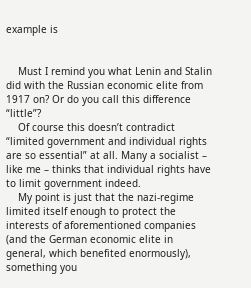example is


    Must I remind you what Lenin and Stalin did with the Russian economic elite from 1917 on? Or do you call this difference “little”?
    Of course this doesn’t contradict “limited government and individual rights are so essential” at all. Many a socialist – like me – thinks that individual rights have to limit government indeed.
    My point is just that the nazi-regime limited itself enough to protect the interests of aforementioned companies (and the German economic elite in general, which benefited enormously), something you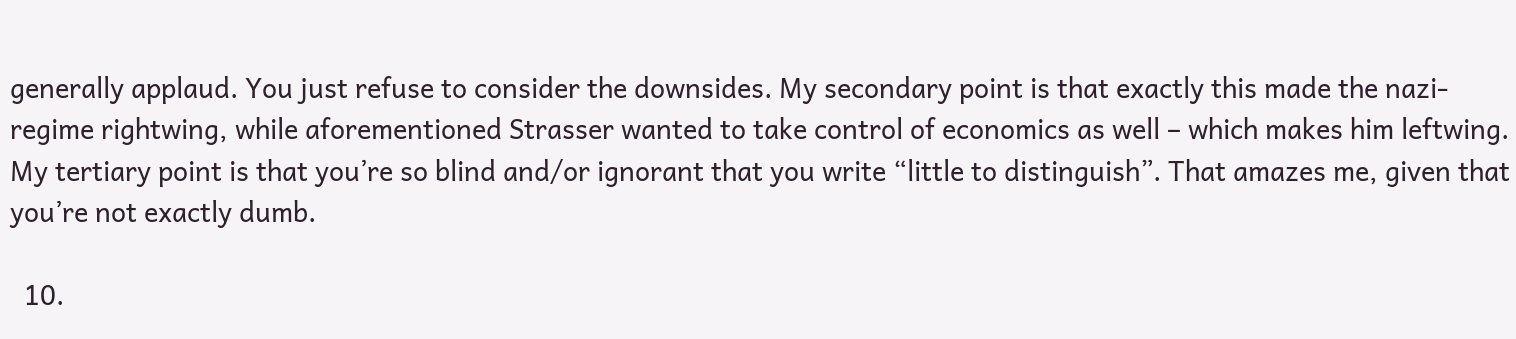generally applaud. You just refuse to consider the downsides. My secondary point is that exactly this made the nazi-regime rightwing, while aforementioned Strasser wanted to take control of economics as well – which makes him leftwing. My tertiary point is that you’re so blind and/or ignorant that you write “little to distinguish”. That amazes me, given that you’re not exactly dumb.

  10.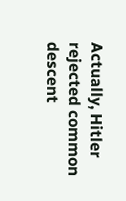Actually, Hitler rejected common descent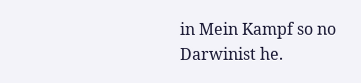in Mein Kampf so no Darwinist he.